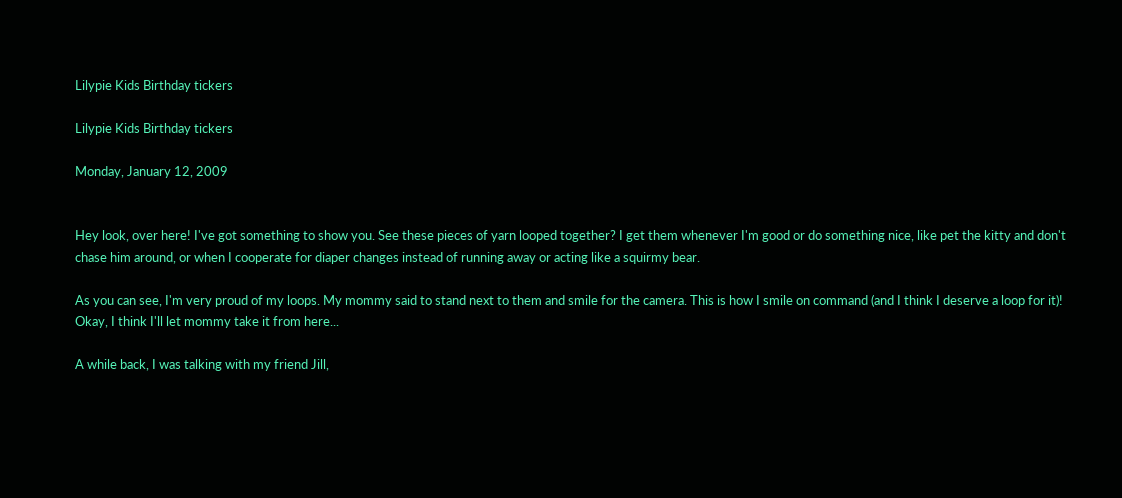Lilypie Kids Birthday tickers

Lilypie Kids Birthday tickers

Monday, January 12, 2009


Hey look, over here! I've got something to show you. See these pieces of yarn looped together? I get them whenever I'm good or do something nice, like pet the kitty and don't chase him around, or when I cooperate for diaper changes instead of running away or acting like a squirmy bear.

As you can see, I'm very proud of my loops. My mommy said to stand next to them and smile for the camera. This is how I smile on command (and I think I deserve a loop for it)!
Okay, I think I'll let mommy take it from here...

A while back, I was talking with my friend Jill,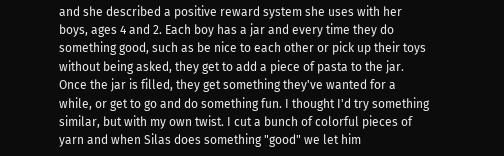and she described a positive reward system she uses with her boys, ages 4 and 2. Each boy has a jar and every time they do something good, such as be nice to each other or pick up their toys without being asked, they get to add a piece of pasta to the jar. Once the jar is filled, they get something they've wanted for a while, or get to go and do something fun. I thought I'd try something similar, but with my own twist. I cut a bunch of colorful pieces of yarn and when Silas does something "good" we let him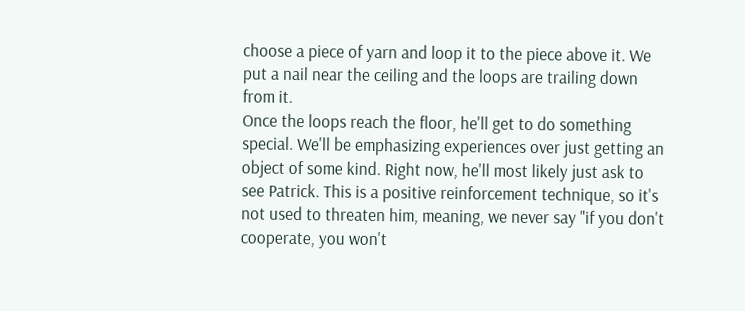choose a piece of yarn and loop it to the piece above it. We put a nail near the ceiling and the loops are trailing down from it.
Once the loops reach the floor, he'll get to do something special. We'll be emphasizing experiences over just getting an object of some kind. Right now, he'll most likely just ask to see Patrick. This is a positive reinforcement technique, so it's not used to threaten him, meaning, we never say "if you don't cooperate, you won't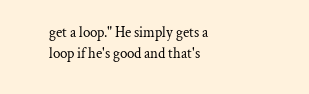get a loop." He simply gets a loop if he's good and that's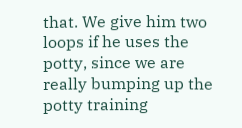that. We give him two loops if he uses the potty, since we are really bumping up the potty training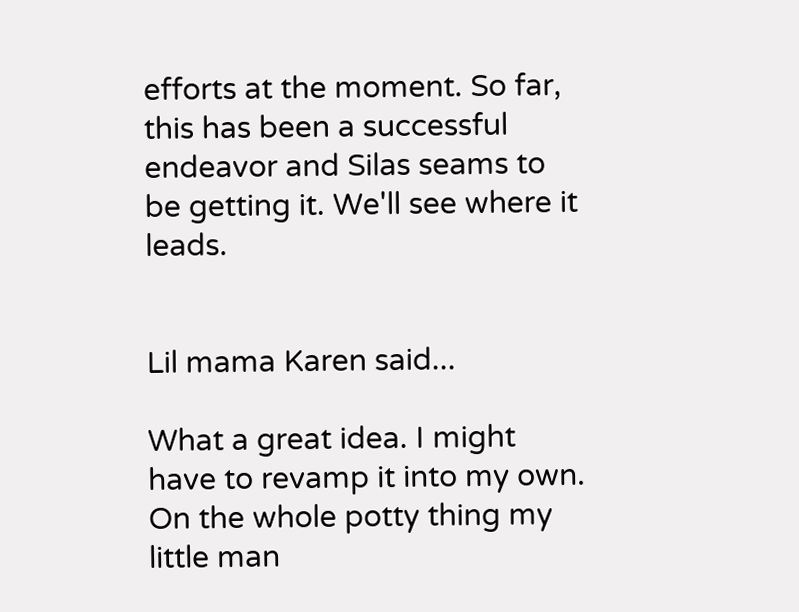efforts at the moment. So far, this has been a successful endeavor and Silas seams to be getting it. We'll see where it leads.


Lil mama Karen said...

What a great idea. I might have to revamp it into my own. On the whole potty thing my little man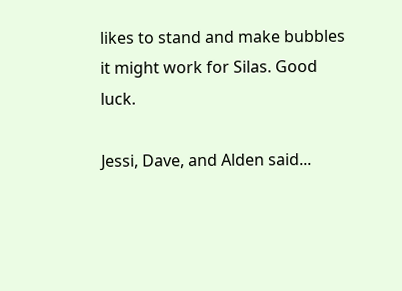likes to stand and make bubbles it might work for Silas. Good luck.

Jessi, Dave, and Alden said...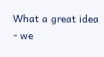What a great idea - we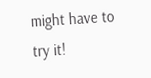might have to try it!